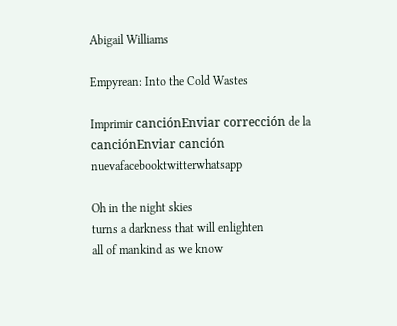Abigail Williams

Empyrean: Into the Cold Wastes

Imprimir canciónEnviar corrección de la canciónEnviar canción nuevafacebooktwitterwhatsapp

Oh in the night skies
turns a darkness that will enlighten
all of mankind as we know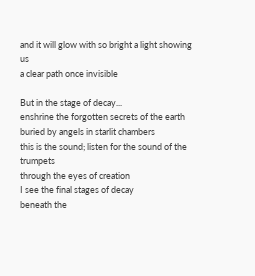and it will glow with so bright a light showing us
a clear path once invisible

But in the stage of decay...
enshrine the forgotten secrets of the earth
buried by angels in starlit chambers
this is the sound; listen for the sound of the trumpets
through the eyes of creation
I see the final stages of decay
beneath the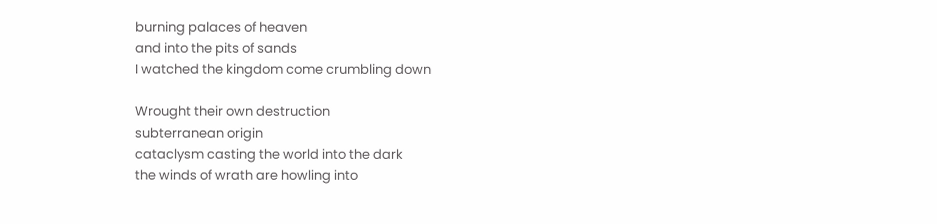burning palaces of heaven
and into the pits of sands
I watched the kingdom come crumbling down

Wrought their own destruction
subterranean origin
cataclysm casting the world into the dark
the winds of wrath are howling into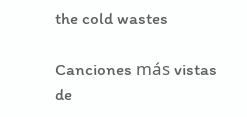the cold wastes

Canciones más vistas de